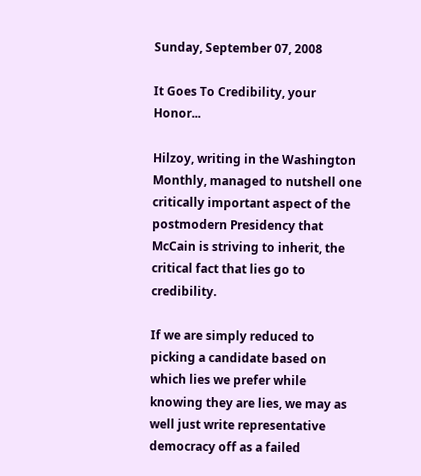Sunday, September 07, 2008

It Goes To Credibility, your Honor...

Hilzoy, writing in the Washington Monthly, managed to nutshell one critically important aspect of the postmodern Presidency that McCain is striving to inherit, the critical fact that lies go to credibility.

If we are simply reduced to picking a candidate based on which lies we prefer while knowing they are lies, we may as well just write representative democracy off as a failed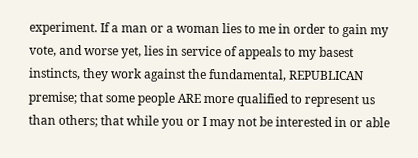experiment. If a man or a woman lies to me in order to gain my vote, and worse yet, lies in service of appeals to my basest instincts, they work against the fundamental, REPUBLICAN premise; that some people ARE more qualified to represent us than others; that while you or I may not be interested in or able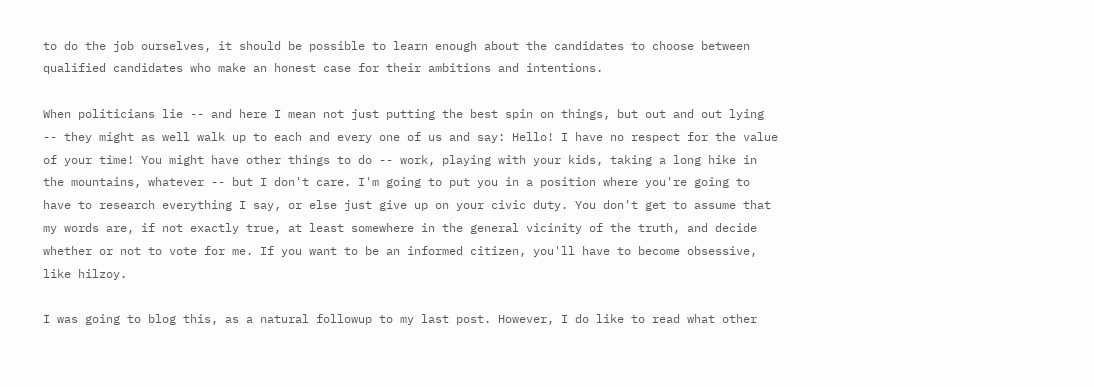to do the job ourselves, it should be possible to learn enough about the candidates to choose between qualified candidates who make an honest case for their ambitions and intentions.

When politicians lie -- and here I mean not just putting the best spin on things, but out and out lying -- they might as well walk up to each and every one of us and say: Hello! I have no respect for the value of your time! You might have other things to do -- work, playing with your kids, taking a long hike in the mountains, whatever -- but I don't care. I'm going to put you in a position where you're going to have to research everything I say, or else just give up on your civic duty. You don't get to assume that my words are, if not exactly true, at least somewhere in the general vicinity of the truth, and decide whether or not to vote for me. If you want to be an informed citizen, you'll have to become obsessive, like hilzoy.

I was going to blog this, as a natural followup to my last post. However, I do like to read what other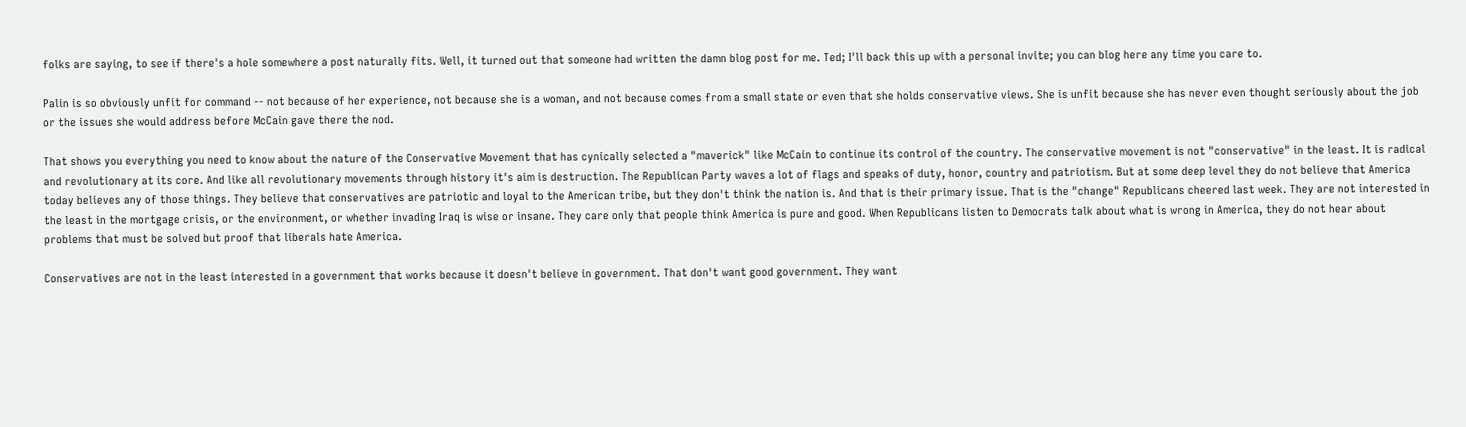folks are saying, to see if there's a hole somewhere a post naturally fits. Well, it turned out that someone had written the damn blog post for me. Ted; I'll back this up with a personal invite; you can blog here any time you care to.

Palin is so obviously unfit for command -- not because of her experience, not because she is a woman, and not because comes from a small state or even that she holds conservative views. She is unfit because she has never even thought seriously about the job or the issues she would address before McCain gave there the nod.

That shows you everything you need to know about the nature of the Conservative Movement that has cynically selected a "maverick" like McCain to continue its control of the country. The conservative movement is not "conservative" in the least. It is radical and revolutionary at its core. And like all revolutionary movements through history it's aim is destruction. The Republican Party waves a lot of flags and speaks of duty, honor, country and patriotism. But at some deep level they do not believe that America today believes any of those things. They believe that conservatives are patriotic and loyal to the American tribe, but they don't think the nation is. And that is their primary issue. That is the "change" Republicans cheered last week. They are not interested in the least in the mortgage crisis, or the environment, or whether invading Iraq is wise or insane. They care only that people think America is pure and good. When Republicans listen to Democrats talk about what is wrong in America, they do not hear about problems that must be solved but proof that liberals hate America.

Conservatives are not in the least interested in a government that works because it doesn't believe in government. That don't want good government. They want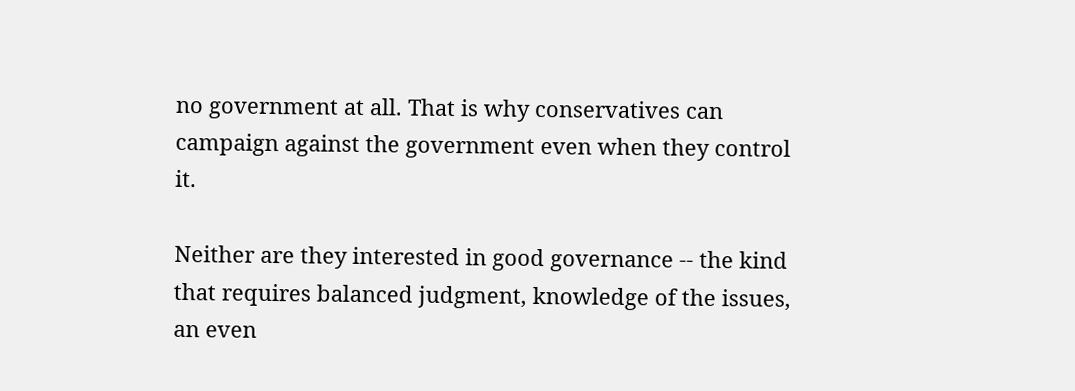no government at all. That is why conservatives can campaign against the government even when they control it.

Neither are they interested in good governance -- the kind that requires balanced judgment, knowledge of the issues, an even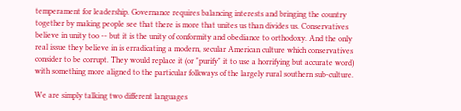temperament for leadership. Governance requires balancing interests and bringing the country together by making people see that there is more that unites us than divides us. Conservatives believe in unity too -- but it is the unity of conformity and obediance to orthodoxy. And the only real issue they believe in is erradicating a modern, secular American culture which conservatives consider to be corrupt. They would replace it (or "purify" it to use a horrifying but accurate word) with something more aligned to the particular folkways of the largely rural southern sub-culture.

We are simply talking two different languages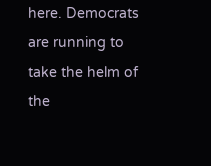here. Democrats are running to take the helm of the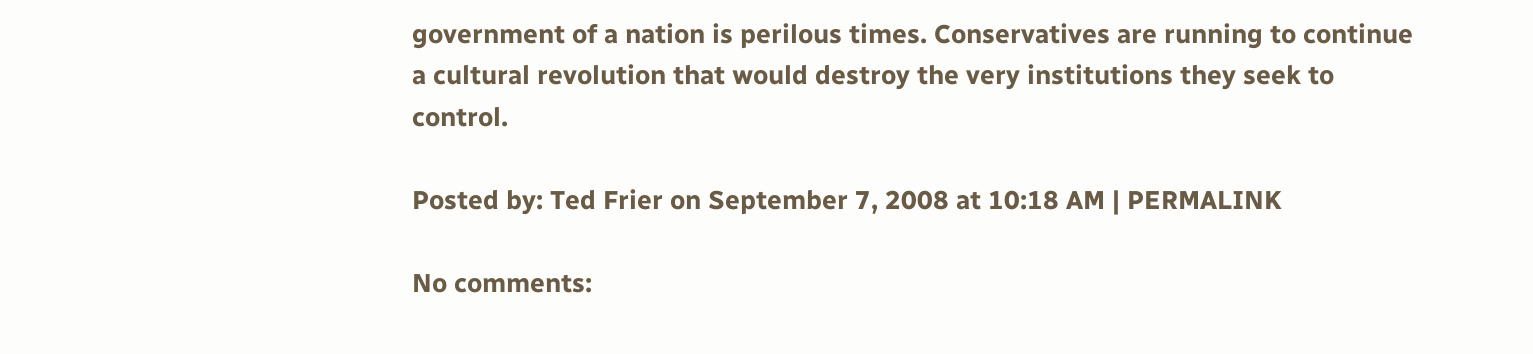government of a nation is perilous times. Conservatives are running to continue a cultural revolution that would destroy the very institutions they seek to control.

Posted by: Ted Frier on September 7, 2008 at 10:18 AM | PERMALINK

No comments: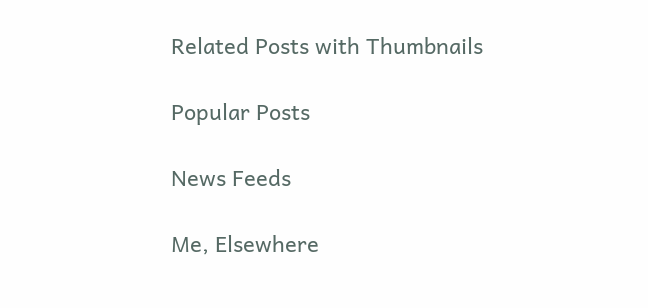Related Posts with Thumbnails

Popular Posts

News Feeds

Me, Elsewhere